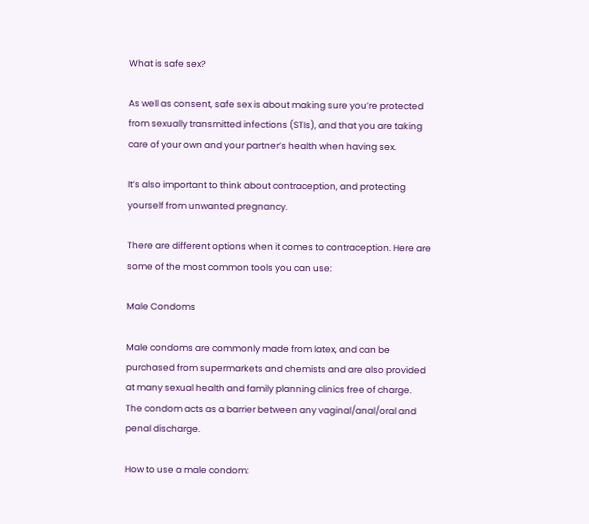What is safe sex?

As well as consent, safe sex is about making sure you’re protected from sexually transmitted infections (STIs), and that you are taking care of your own and your partner’s health when having sex.

It’s also important to think about contraception, and protecting yourself from unwanted pregnancy.

There are different options when it comes to contraception. Here are some of the most common tools you can use:

Male Condoms

Male condoms are commonly made from latex, and can be purchased from supermarkets and chemists and are also provided at many sexual health and family planning clinics free of charge. The condom acts as a barrier between any vaginal/anal/oral and penal discharge.

How to use a male condom: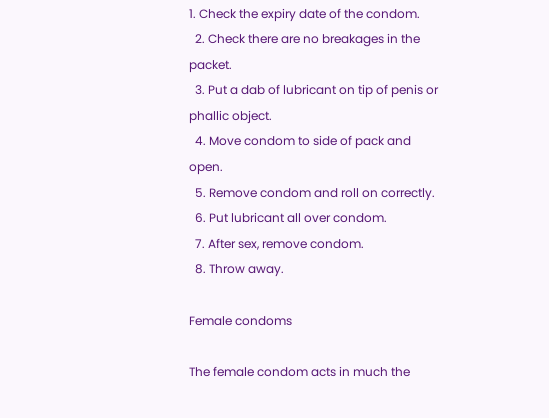1. Check the expiry date of the condom.
  2. Check there are no breakages in the packet.
  3. Put a dab of lubricant on tip of penis or phallic object.
  4. Move condom to side of pack and open.
  5. Remove condom and roll on correctly.
  6. Put lubricant all over condom.
  7. After sex, remove condom.
  8. Throw away.

Female condoms

The female condom acts in much the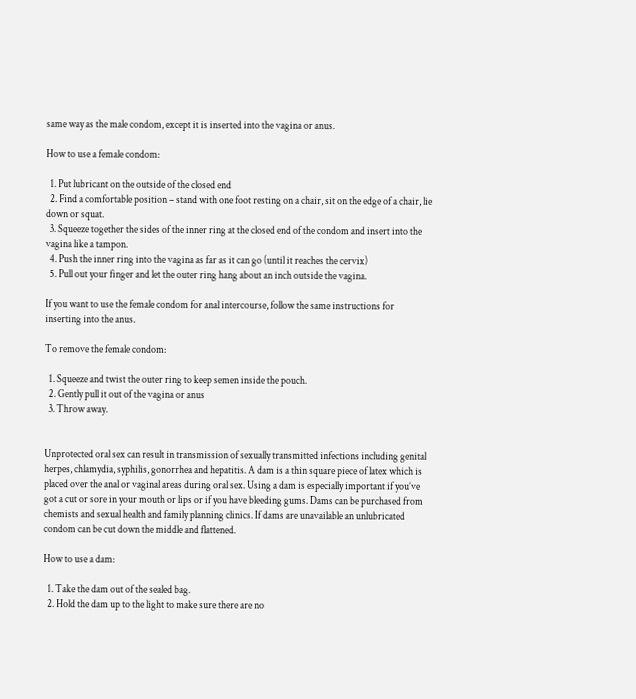same way as the male condom, except it is inserted into the vagina or anus.

How to use a female condom:

  1. Put lubricant on the outside of the closed end
  2. Find a comfortable position – stand with one foot resting on a chair, sit on the edge of a chair, lie down or squat.
  3. Squeeze together the sides of the inner ring at the closed end of the condom and insert into the vagina like a tampon.
  4. Push the inner ring into the vagina as far as it can go (until it reaches the cervix)
  5. Pull out your finger and let the outer ring hang about an inch outside the vagina.

If you want to use the female condom for anal intercourse, follow the same instructions for inserting into the anus.

To remove the female condom:

  1. Squeeze and twist the outer ring to keep semen inside the pouch.
  2. Gently pull it out of the vagina or anus
  3. Throw away.


Unprotected oral sex can result in transmission of sexually transmitted infections including genital herpes, chlamydia, syphilis, gonorrhea and hepatitis. A dam is a thin square piece of latex which is placed over the anal or vaginal areas during oral sex. Using a dam is especially important if you’ve got a cut or sore in your mouth or lips or if you have bleeding gums. Dams can be purchased from chemists and sexual health and family planning clinics. If dams are unavailable an unlubricated condom can be cut down the middle and flattened.

How to use a dam:

  1. Take the dam out of the sealed bag.
  2. Hold the dam up to the light to make sure there are no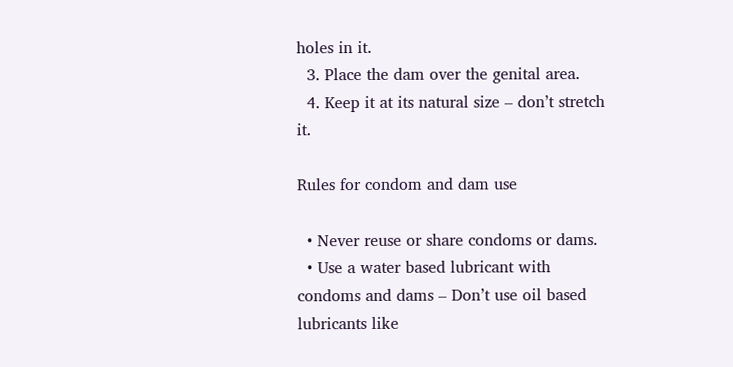holes in it.
  3. Place the dam over the genital area.
  4. Keep it at its natural size – don’t stretch it.

Rules for condom and dam use

  • Never reuse or share condoms or dams.
  • Use a water based lubricant with condoms and dams – Don’t use oil based lubricants like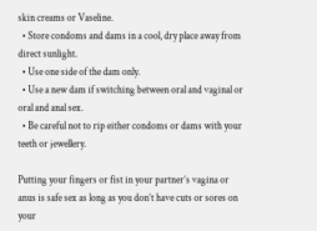skin creams or Vaseline.
  • Store condoms and dams in a cool, dry place away from direct sunlight.
  • Use one side of the dam only.
  • Use a new dam if switching between oral and vaginal or oral and anal sex.
  • Be careful not to rip either condoms or dams with your teeth or jewellery.

Putting your fingers or fist in your partner’s vagina or anus is safe sex as long as you don’t have cuts or sores on your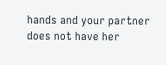hands and your partner does not have her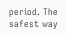period. The safest way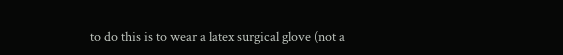to do this is to wear a latex surgical glove (not a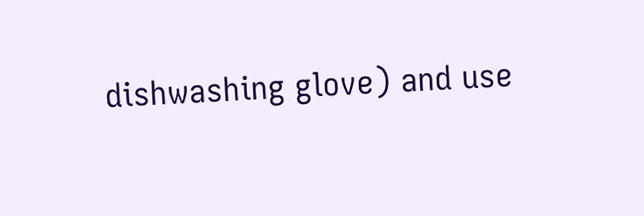dishwashing glove) and use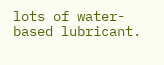lots of water-based lubricant.